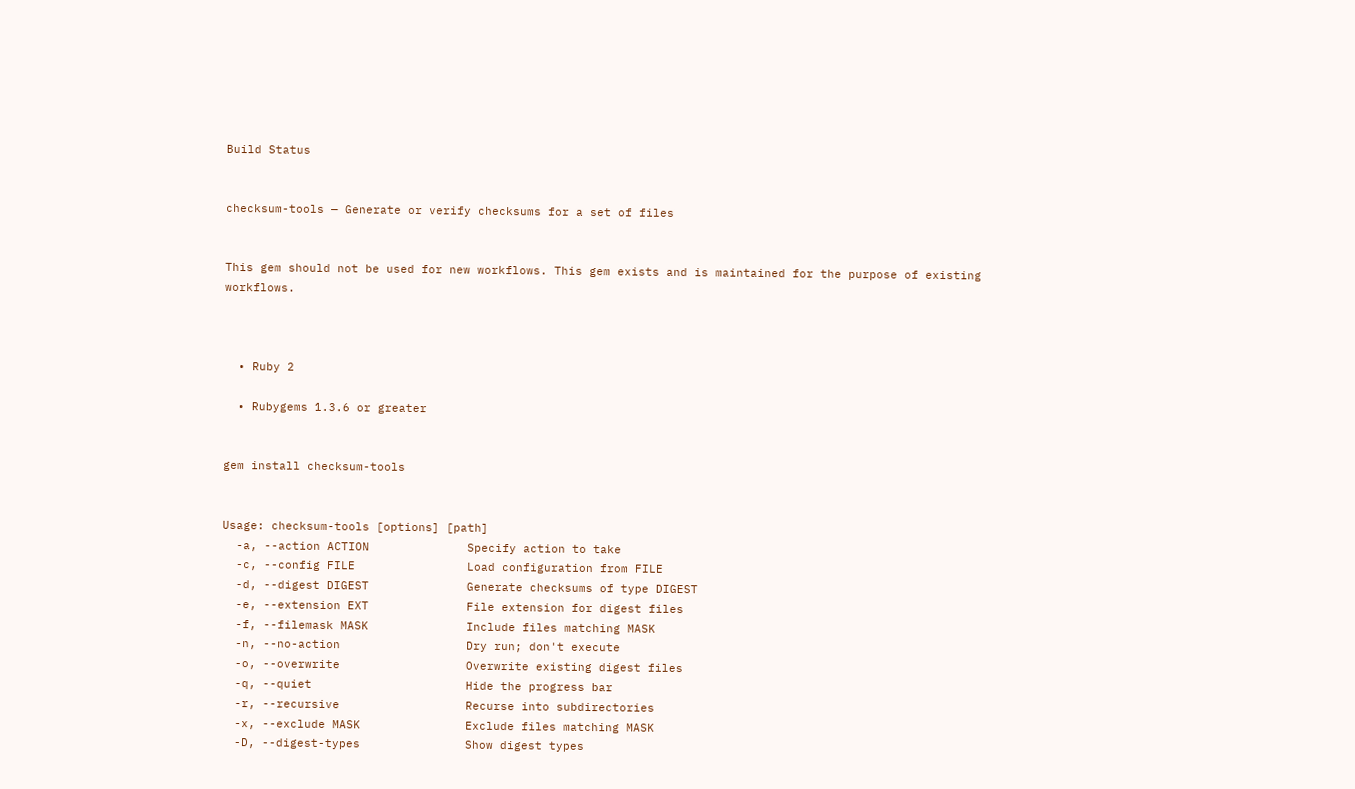Build Status


checksum-tools — Generate or verify checksums for a set of files


This gem should not be used for new workflows. This gem exists and is maintained for the purpose of existing workflows.



  • Ruby 2

  • Rubygems 1.3.6 or greater


gem install checksum-tools


Usage: checksum-tools [options] [path]
  -a, --action ACTION              Specify action to take
  -c, --config FILE                Load configuration from FILE
  -d, --digest DIGEST              Generate checksums of type DIGEST
  -e, --extension EXT              File extension for digest files
  -f, --filemask MASK              Include files matching MASK
  -n, --no-action                  Dry run; don't execute
  -o, --overwrite                  Overwrite existing digest files
  -q, --quiet                      Hide the progress bar
  -r, --recursive                  Recurse into subdirectories
  -x, --exclude MASK               Exclude files matching MASK
  -D, --digest-types               Show digest types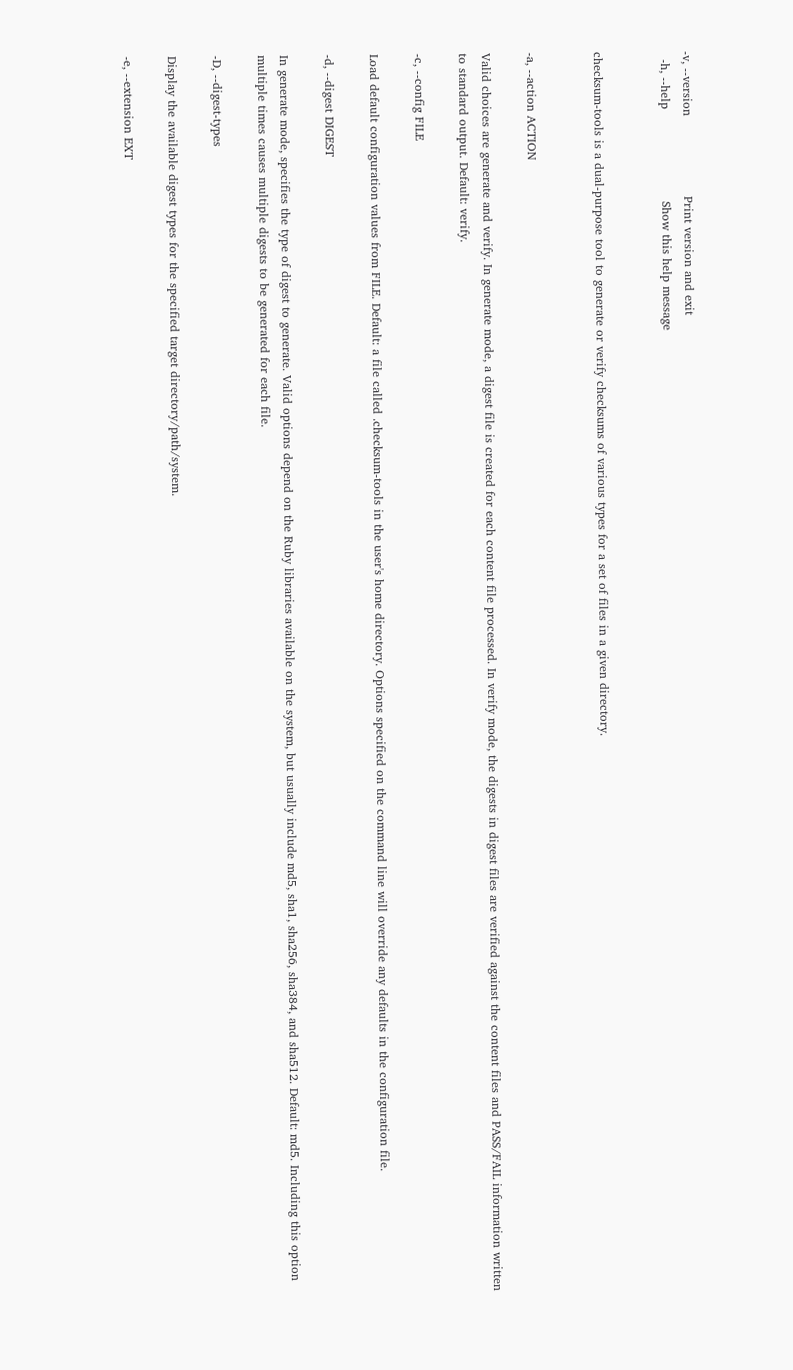-v, --version                    Print version and exit
  -h, --help                       Show this help message


checksum-tools is a dual-purpose tool to generate or verify checksums of various types for a set of files in a given directory.


-a, --action ACTION

Valid choices are generate and verify. In generate mode, a digest file is created for each content file processed. In verify mode, the digests in digest files are verified against the content files and PASS/FAIL information written to standard output. Default: verify.

-c, --config FILE

Load default configuration values from FILE. Default: a file called .checksum-tools in the user's home directory. Options specified on the command line will override any defaults in the configuration file.

-d, --digest DIGEST

In generate mode, specifies the type of digest to generate. Valid options depend on the Ruby libraries available on the system, but usually include md5, sha1, sha256, sha384, and sha512. Default: md5. Including this option multiple times causes multiple digests to be generated for each file.

-D, --digest-types

Display the available digest types for the specified target directory/path/system.

-e, --extension EXT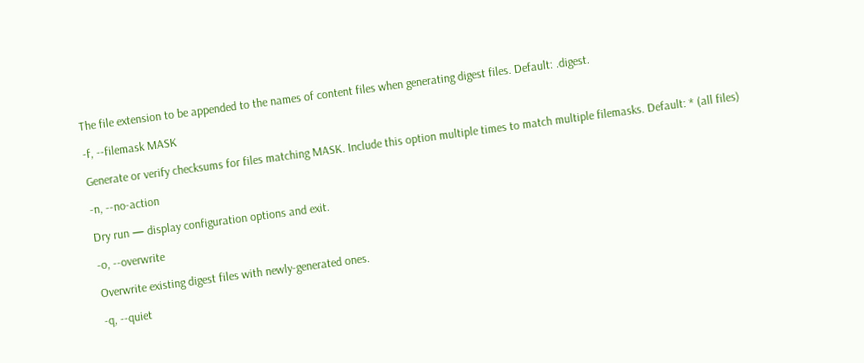The file extension to be appended to the names of content files when generating digest files. Default: .digest.

-f, --filemask MASK

Generate or verify checksums for files matching MASK. Include this option multiple times to match multiple filemasks. Default: * (all files)

-n, --no-action

Dry run — display configuration options and exit.

-o, --overwrite

Overwrite existing digest files with newly-generated ones.

-q, --quiet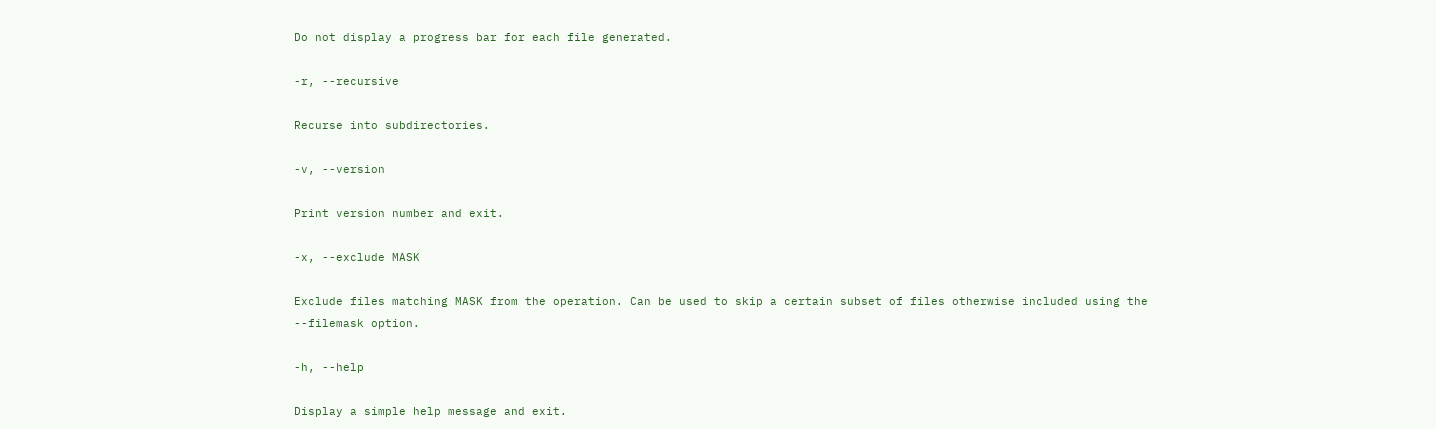Do not display a progress bar for each file generated.

-r, --recursive

Recurse into subdirectories.

-v, --version

Print version number and exit.

-x, --exclude MASK

Exclude files matching MASK from the operation. Can be used to skip a certain subset of files otherwise included using the --filemask option.

-h, --help

Display a simple help message and exit.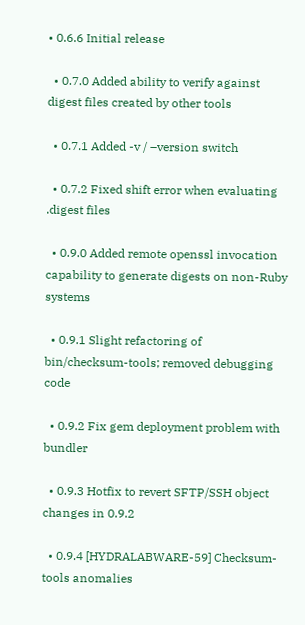• 0.6.6 Initial release

  • 0.7.0 Added ability to verify against digest files created by other tools

  • 0.7.1 Added -v / –version switch

  • 0.7.2 Fixed shift error when evaluating .digest files

  • 0.9.0 Added remote openssl invocation capability to generate digests on non-Ruby systems

  • 0.9.1 Slight refactoring of bin/checksum-tools; removed debugging code

  • 0.9.2 Fix gem deployment problem with bundler

  • 0.9.3 Hotfix to revert SFTP/SSH object changes in 0.9.2

  • 0.9.4 [HYDRALABWARE-59] Checksum-tools anomalies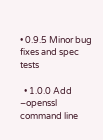• 0.9.5 Minor bug fixes and spec tests

  • 1.0.0 Add –openssl command line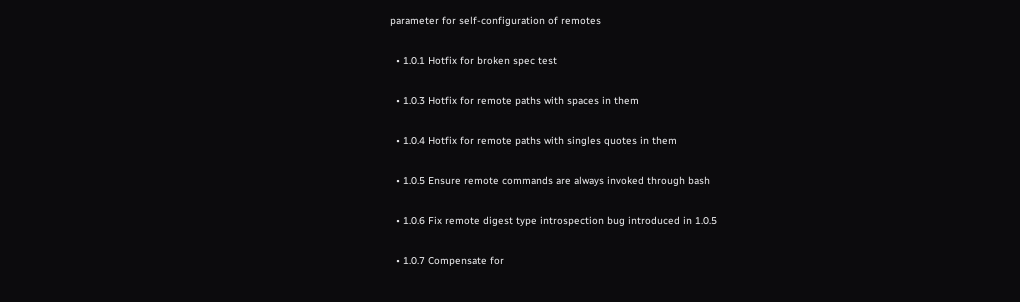parameter for self-configuration of remotes

  • 1.0.1 Hotfix for broken spec test

  • 1.0.3 Hotfix for remote paths with spaces in them

  • 1.0.4 Hotfix for remote paths with singles quotes in them

  • 1.0.5 Ensure remote commands are always invoked through bash

  • 1.0.6 Fix remote digest type introspection bug introduced in 1.0.5

  • 1.0.7 Compensate for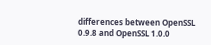differences between OpenSSL 0.9.8 and OpenSSL 1.0.0